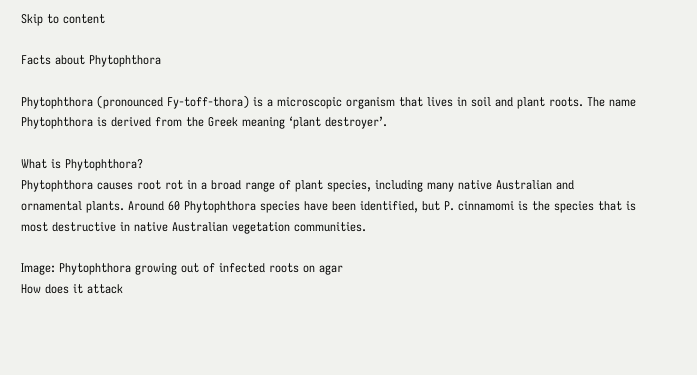Skip to content

Facts about Phytophthora

Phytophthora (pronounced Fy-toff-thora) is a microscopic organism that lives in soil and plant roots. The name Phytophthora is derived from the Greek meaning ‘plant destroyer’.

What is Phytophthora?
Phytophthora causes root rot in a broad range of plant species, including many native Australian and ornamental plants. Around 60 Phytophthora species have been identified, but P. cinnamomi is the species that is most destructive in native Australian vegetation communities.

Image: Phytophthora growing out of infected roots on agar
How does it attack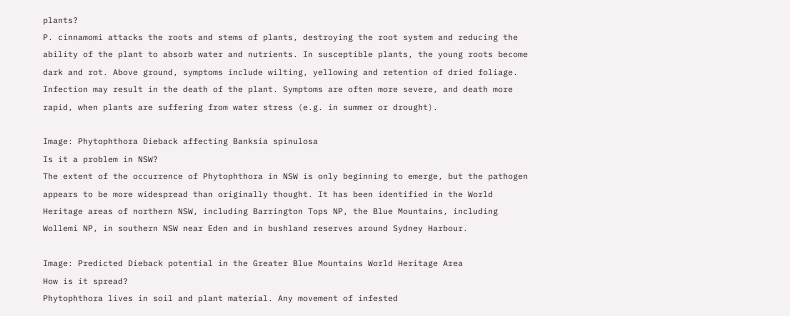plants?
P. cinnamomi attacks the roots and stems of plants, destroying the root system and reducing the ability of the plant to absorb water and nutrients. In susceptible plants, the young roots become dark and rot. Above ground, symptoms include wilting, yellowing and retention of dried foliage. Infection may result in the death of the plant. Symptoms are often more severe, and death more rapid, when plants are suffering from water stress (e.g. in summer or drought).

Image: Phytophthora Dieback affecting Banksia spinulosa
Is it a problem in NSW?
The extent of the occurrence of Phytophthora in NSW is only beginning to emerge, but the pathogen appears to be more widespread than originally thought. It has been identified in the World Heritage areas of northern NSW, including Barrington Tops NP, the Blue Mountains, including Wollemi NP, in southern NSW near Eden and in bushland reserves around Sydney Harbour.

Image: Predicted Dieback potential in the Greater Blue Mountains World Heritage Area
How is it spread?
Phytophthora lives in soil and plant material. Any movement of infested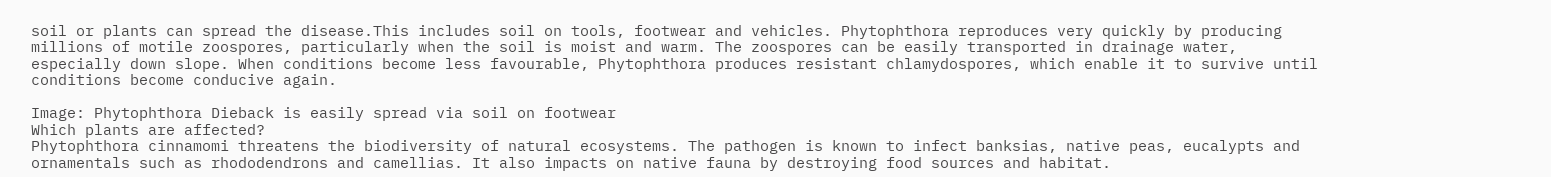soil or plants can spread the disease.This includes soil on tools, footwear and vehicles. Phytophthora reproduces very quickly by producing millions of motile zoospores, particularly when the soil is moist and warm. The zoospores can be easily transported in drainage water, especially down slope. When conditions become less favourable, Phytophthora produces resistant chlamydospores, which enable it to survive until conditions become conducive again.

Image: Phytophthora Dieback is easily spread via soil on footwear
Which plants are affected?
Phytophthora cinnamomi threatens the biodiversity of natural ecosystems. The pathogen is known to infect banksias, native peas, eucalypts and ornamentals such as rhododendrons and camellias. It also impacts on native fauna by destroying food sources and habitat.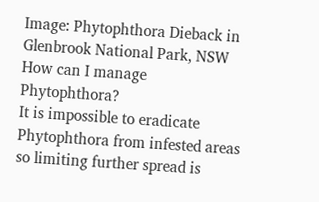Image: Phytophthora Dieback in Glenbrook National Park, NSW
How can I manage Phytophthora?
It is impossible to eradicate Phytophthora from infested areas so limiting further spread is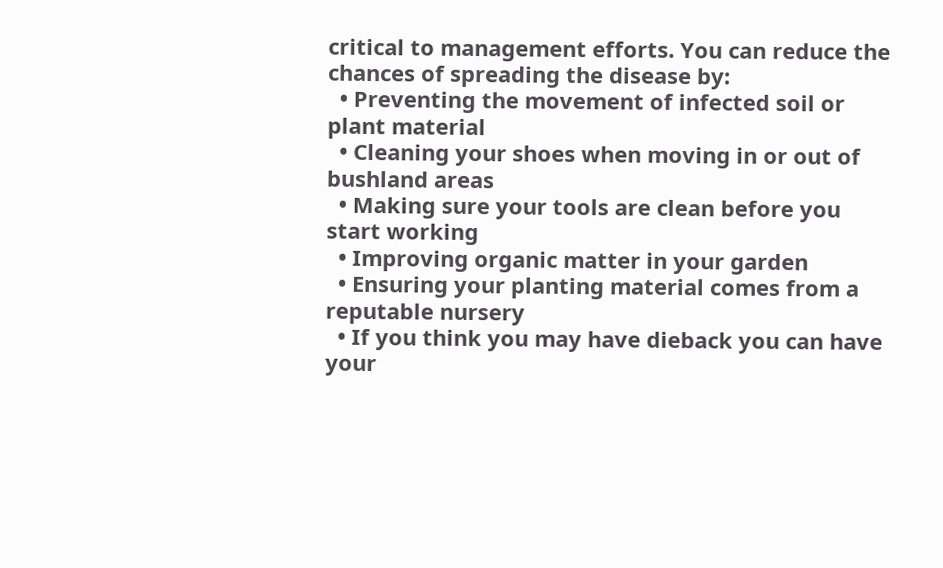critical to management efforts. You can reduce the chances of spreading the disease by:
  • Preventing the movement of infected soil or plant material
  • Cleaning your shoes when moving in or out of bushland areas
  • Making sure your tools are clean before you start working
  • Improving organic matter in your garden
  • Ensuring your planting material comes from a reputable nursery
  • If you think you may have dieback you can have your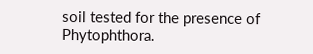soil tested for the presence of Phytophthora.